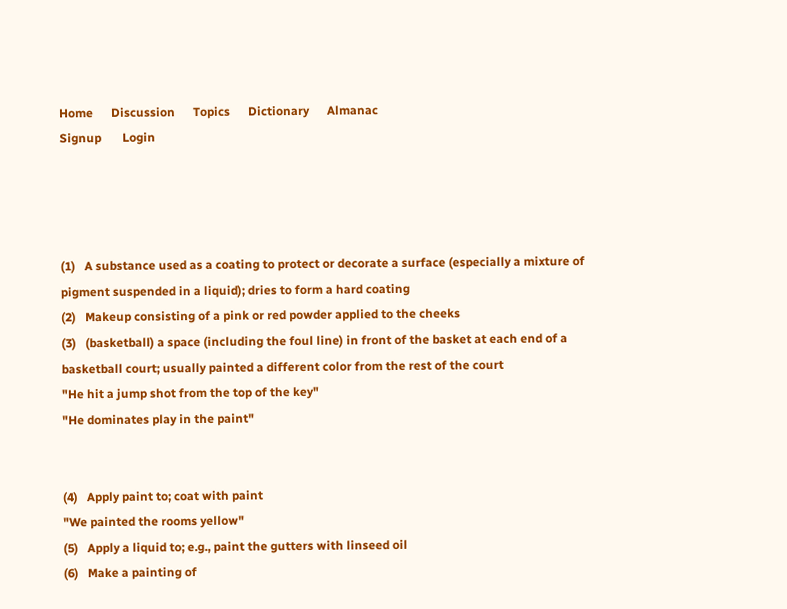Home      Discussion      Topics      Dictionary      Almanac
Signup       Login




(1)   A substance used as a coating to protect or decorate a surface (especially a mixture of pigment suspended in a liquid); dries to form a hard coating
(2)   Makeup consisting of a pink or red powder applied to the cheeks
(3)   (basketball) a space (including the foul line) in front of the basket at each end of a basketball court; usually painted a different color from the rest of the court
"He hit a jump shot from the top of the key"
"He dominates play in the paint"


(4)   Apply paint to; coat with paint
"We painted the rooms yellow"
(5)   Apply a liquid to; e.g., paint the gutters with linseed oil
(6)   Make a painting of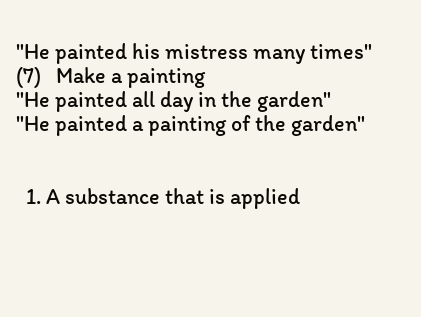"He painted his mistress many times"
(7)   Make a painting
"He painted all day in the garden"
"He painted a painting of the garden"


  1. A substance that is applied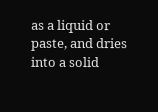as a liquid or paste, and dries into a solid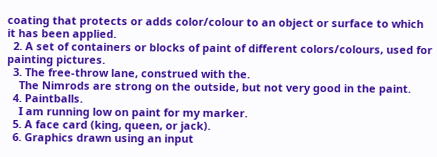coating that protects or adds color/colour to an object or surface to which it has been applied.
  2. A set of containers or blocks of paint of different colors/colours, used for painting pictures.
  3. The free-throw lane, construed with the.
    The Nimrods are strong on the outside, but not very good in the paint.
  4. Paintballs.
    I am running low on paint for my marker.
  5. A face card (king, queen, or jack).
  6. Graphics drawn using an input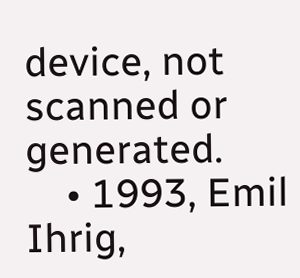device, not scanned or generated.
    • 1993, Emil Ihrig,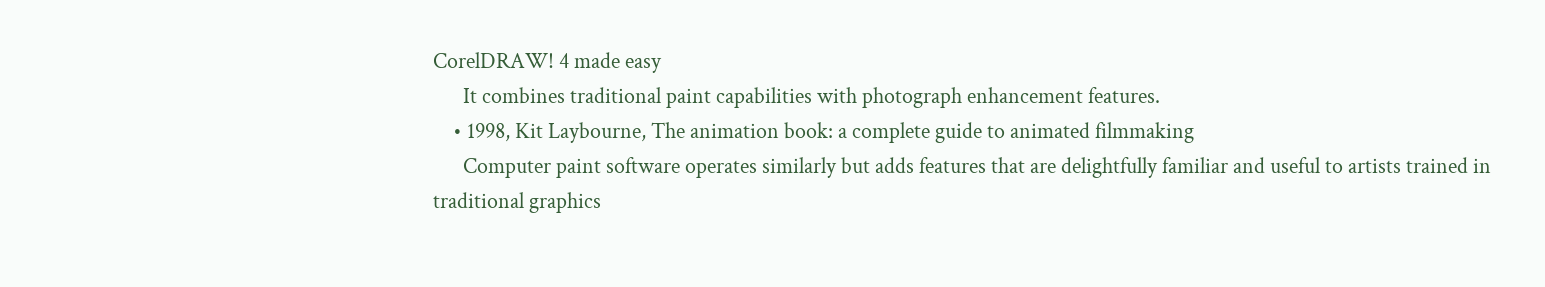CorelDRAW! 4 made easy
      It combines traditional paint capabilities with photograph enhancement features.
    • 1998, Kit Laybourne, The animation book: a complete guide to animated filmmaking
      Computer paint software operates similarly but adds features that are delightfully familiar and useful to artists trained in traditional graphics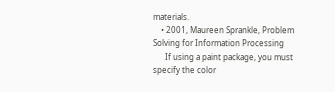materials.
    • 2001, Maureen Sprankle, Problem Solving for Information Processing
      If using a paint package, you must specify the color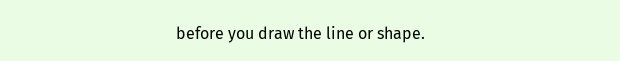before you draw the line or shape.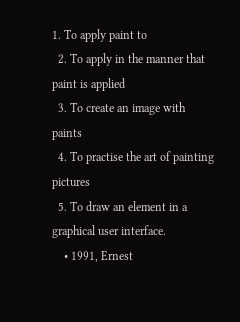1. To apply paint to
  2. To apply in the manner that paint is applied
  3. To create an image with paints
  4. To practise the art of painting pictures
  5. To draw an element in a graphical user interface.
    • 1991, Ernest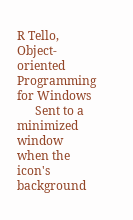R Tello, Object-oriented Programming for Windows
      Sent to a minimized window when the icon's background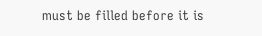must be filled before it is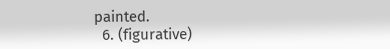painted.
  6. (figurative)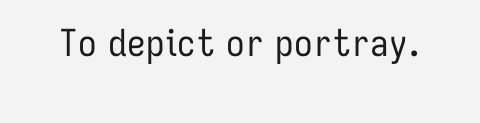To depict or portray.